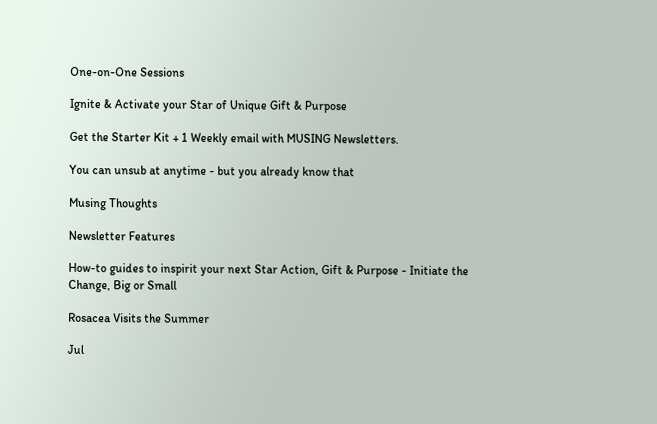One-on-One Sessions

Ignite & Activate your Star of Unique Gift & Purpose

Get the Starter Kit + 1 Weekly email with MUSING Newsletters.

You can unsub at anytime - but you already know that

Musing Thoughts

Newsletter Features

How-to guides to inspirit your next Star Action, Gift & Purpose - Initiate the Change, Big or Small

Rosacea Visits the Summer

Jul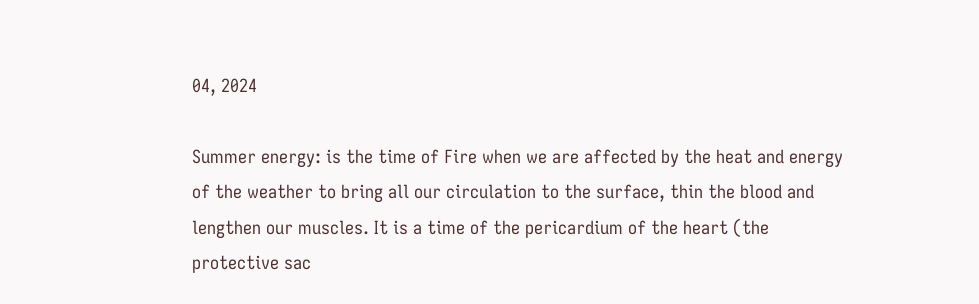04, 2024

Summer energy: is the time of Fire when we are affected by the heat and energy of the weather to bring all our circulation to the surface, thin the blood and lengthen our muscles. It is a time of the pericardium of the heart (the protective sac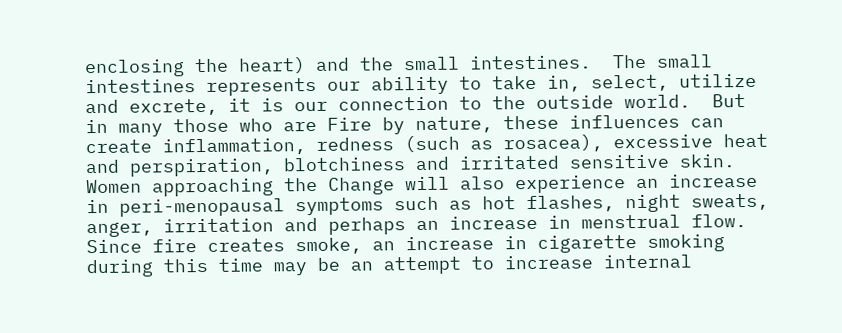enclosing the heart) and the small intestines.  The small intestines represents our ability to take in, select, utilize and excrete, it is our connection to the outside world.  But in many those who are Fire by nature, these influences can create inflammation, redness (such as rosacea), excessive heat and perspiration, blotchiness and irritated sensitive skin.  Women approaching the Change will also experience an increase in peri-menopausal symptoms such as hot flashes, night sweats, anger, irritation and perhaps an increase in menstrual flow.   Since fire creates smoke, an increase in cigarette smoking during this time may be an attempt to increase internal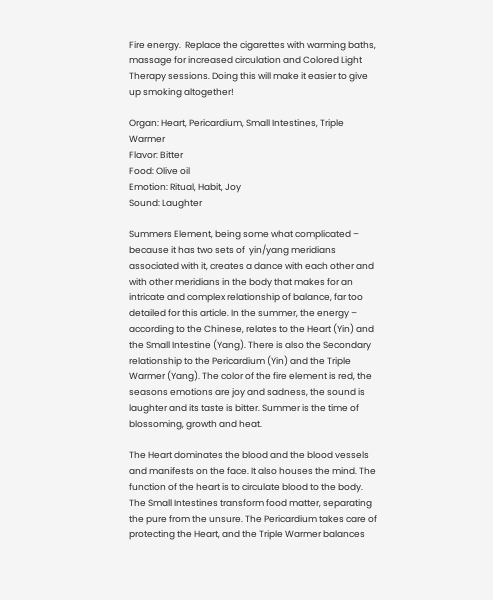Fire energy.  Replace the cigarettes with warming baths, massage for increased circulation and Colored Light Therapy sessions. Doing this will make it easier to give up smoking altogether!

Organ: Heart, Pericardium, Small Intestines, Triple Warmer
Flavor: Bitter
Food: Olive oil
Emotion: Ritual, Habit, Joy
Sound: Laughter

Summers Element, being some what complicated – because it has two sets of  yin/yang meridians associated with it, creates a dance with each other and with other meridians in the body that makes for an intricate and complex relationship of balance, far too detailed for this article. In the summer, the energy – according to the Chinese, relates to the Heart (Yin) and the Small Intestine (Yang). There is also the Secondary relationship to the Pericardium (Yin) and the Triple Warmer (Yang). The color of the fire element is red, the seasons emotions are joy and sadness, the sound is laughter and its taste is bitter. Summer is the time of blossoming, growth and heat.

The Heart dominates the blood and the blood vessels and manifests on the face. It also houses the mind. The function of the heart is to circulate blood to the body. The Small Intestines transform food matter, separating the pure from the unsure. The Pericardium takes care of protecting the Heart, and the Triple Warmer balances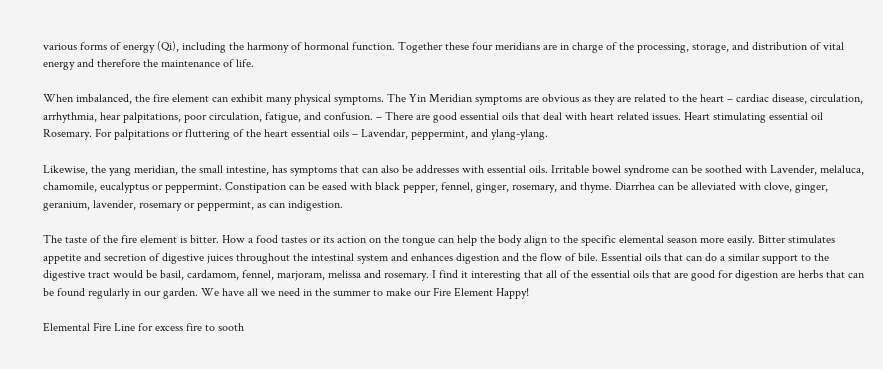various forms of energy (Qi), including the harmony of hormonal function. Together these four meridians are in charge of the processing, storage, and distribution of vital energy and therefore the maintenance of life.

When imbalanced, the fire element can exhibit many physical symptoms. The Yin Meridian symptoms are obvious as they are related to the heart – cardiac disease, circulation, arrhythmia, hear palpitations, poor circulation, fatigue, and confusion. – There are good essential oils that deal with heart related issues. Heart stimulating essential oil Rosemary. For palpitations or fluttering of the heart essential oils – Lavendar, peppermint, and ylang-ylang.

Likewise, the yang meridian, the small intestine, has symptoms that can also be addresses with essential oils. Irritable bowel syndrome can be soothed with Lavender, melaluca, chamomile, eucalyptus or peppermint. Constipation can be eased with black pepper, fennel, ginger, rosemary, and thyme. Diarrhea can be alleviated with clove, ginger, geranium, lavender, rosemary or peppermint, as can indigestion.

The taste of the fire element is bitter. How a food tastes or its action on the tongue can help the body align to the specific elemental season more easily. Bitter stimulates appetite and secretion of digestive juices throughout the intestinal system and enhances digestion and the flow of bile. Essential oils that can do a similar support to the digestive tract would be basil, cardamom, fennel, marjoram, melissa and rosemary. I find it interesting that all of the essential oils that are good for digestion are herbs that can be found regularly in our garden. We have all we need in the summer to make our Fire Element Happy!

Elemental Fire Line for excess fire to sooth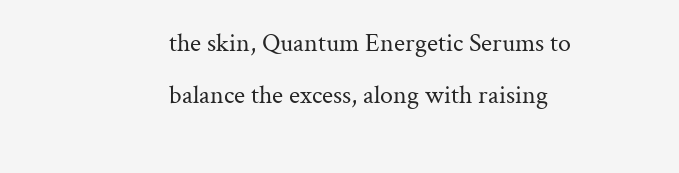the skin, Quantum Energetic Serums to balance the excess, along with raising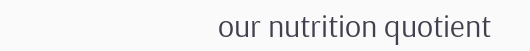our nutrition quotient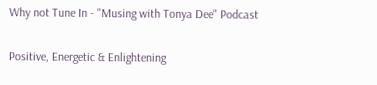Why not Tune In - "Musing with Tonya Dee" Podcast

Positive, Energetic & Enlightening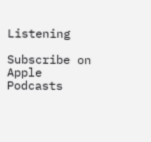Listening

Subscribe on Apple Podcasts